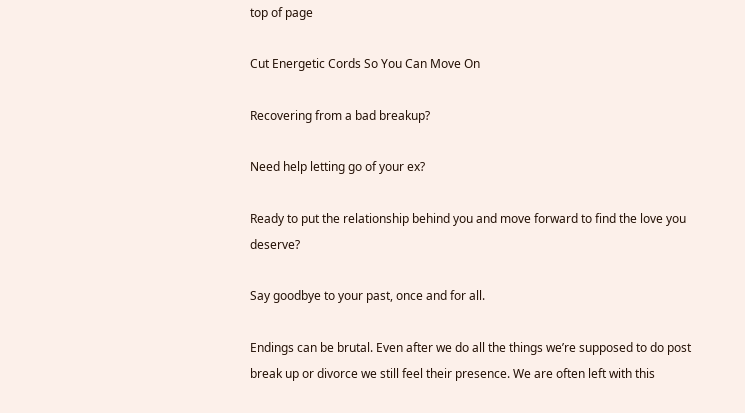top of page

Cut Energetic Cords So You Can Move On

Recovering from a bad breakup?

Need help letting go of your ex?

Ready to put the relationship behind you and move forward to find the love you deserve?

Say goodbye to your past, once and for all.

Endings can be brutal. Even after we do all the things we’re supposed to do post break up or divorce we still feel their presence. We are often left with this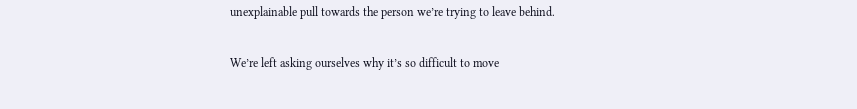unexplainable pull towards the person we’re trying to leave behind.

We’re left asking ourselves why it’s so difficult to move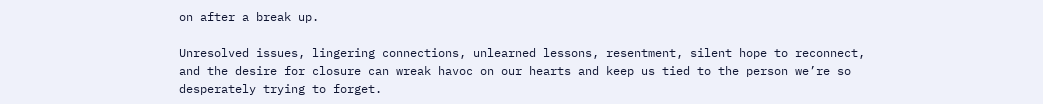on after a break up.

Unresolved issues, lingering connections, unlearned lessons, resentment, silent hope to reconnect, and the desire for closure can wreak havoc on our hearts and keep us tied to the person we’re so desperately trying to forget.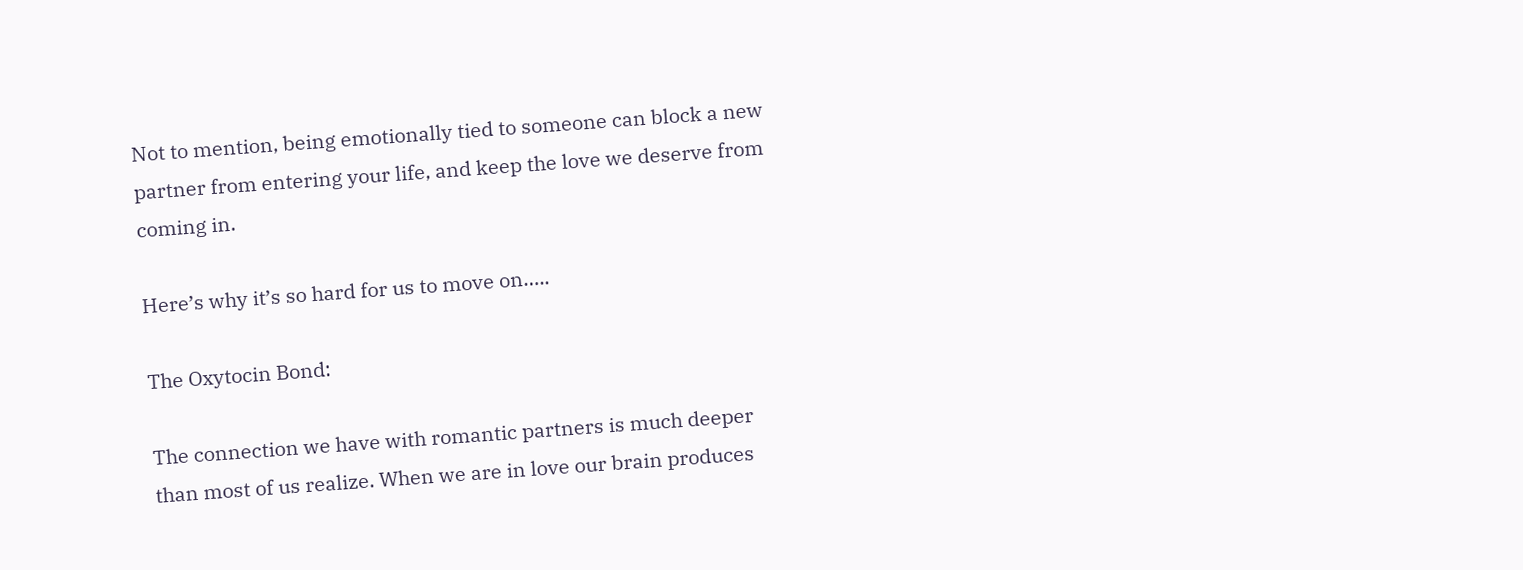Not to mention, being emotionally tied to someone can block a new partner from entering your life, and keep the love we deserve from coming in.

Here’s why it’s so hard for us to move on…..

The Oxytocin Bond:

The connection we have with romantic partners is much deeper than most of us realize. When we are in love our brain produces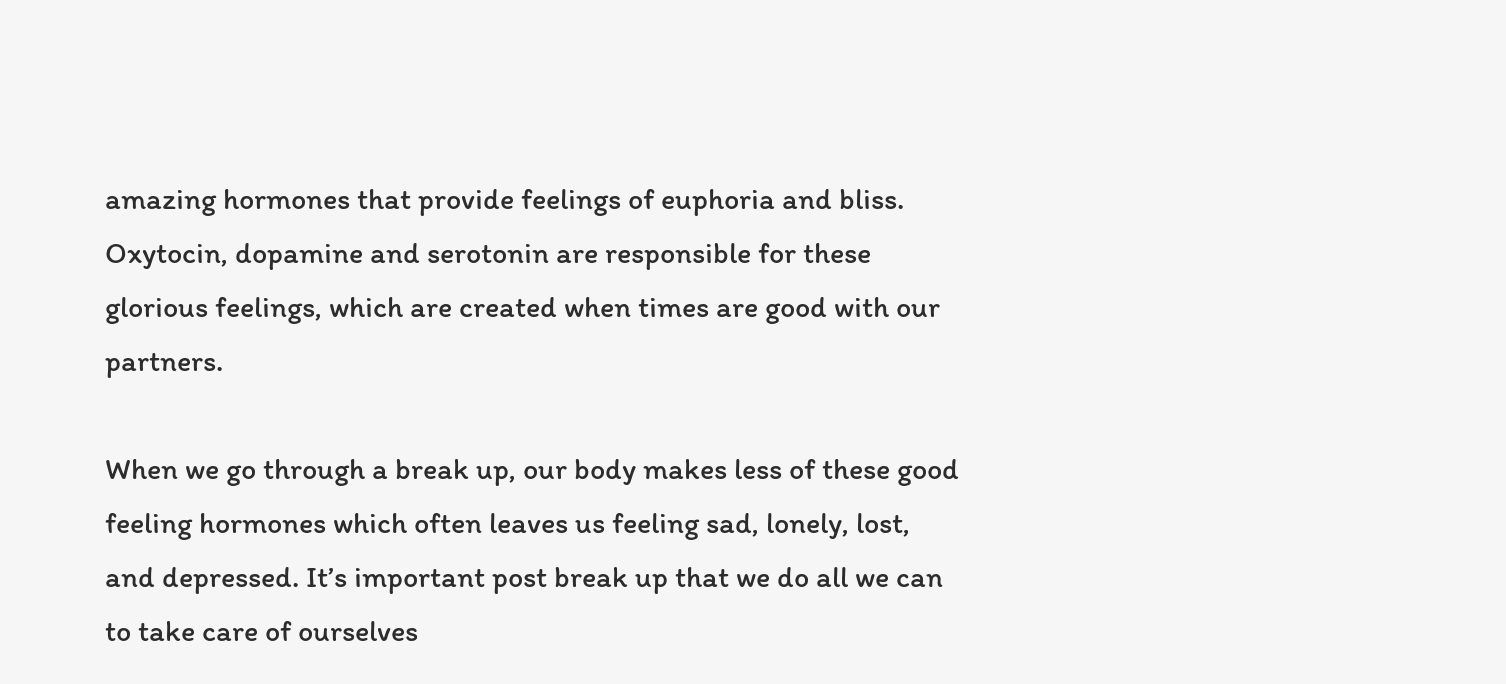amazing hormones that provide feelings of euphoria and bliss. Oxytocin, dopamine and serotonin are responsible for these glorious feelings, which are created when times are good with our partners.

When we go through a break up, our body makes less of these good feeling hormones which often leaves us feeling sad, lonely, lost, and depressed. It’s important post break up that we do all we can to take care of ourselves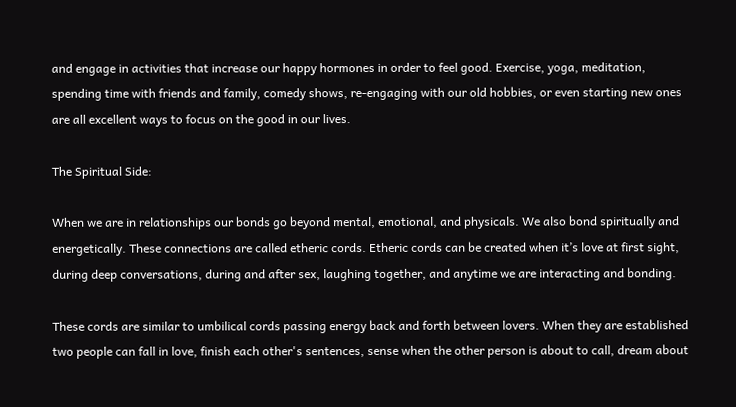and engage in activities that increase our happy hormones in order to feel good. Exercise, yoga, meditation, spending time with friends and family, comedy shows, re-engaging with our old hobbies, or even starting new ones are all excellent ways to focus on the good in our lives.

The Spiritual Side:

When we are in relationships our bonds go beyond mental, emotional, and physicals. We also bond spiritually and energetically. These connections are called etheric cords. Etheric cords can be created when it’s love at first sight, during deep conversations, during and after sex, laughing together, and anytime we are interacting and bonding.

These cords are similar to umbilical cords passing energy back and forth between lovers. When they are established two people can fall in love, finish each other's sentences, sense when the other person is about to call, dream about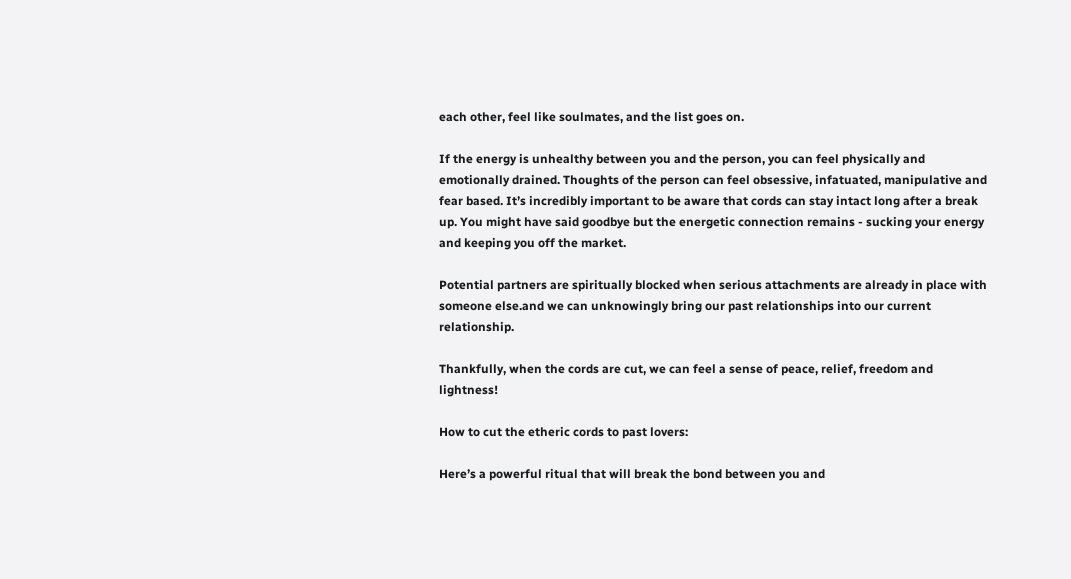each other, feel like soulmates, and the list goes on.

If the energy is unhealthy between you and the person, you can feel physically and emotionally drained. Thoughts of the person can feel obsessive, infatuated, manipulative and fear based. It’s incredibly important to be aware that cords can stay intact long after a break up. You might have said goodbye but the energetic connection remains - sucking your energy and keeping you off the market.

Potential partners are spiritually blocked when serious attachments are already in place with someone else.and we can unknowingly bring our past relationships into our current relationship.

Thankfully, when the cords are cut, we can feel a sense of peace, relief, freedom and lightness!

How to cut the etheric cords to past lovers:

Here’s a powerful ritual that will break the bond between you and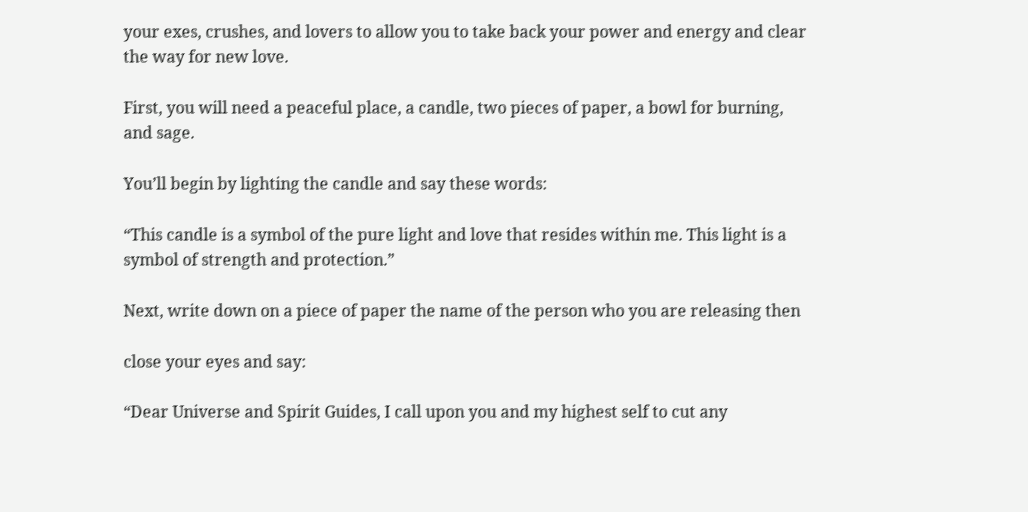your exes, crushes, and lovers to allow you to take back your power and energy and clear the way for new love.

First, you will need a peaceful place, a candle, two pieces of paper, a bowl for burning, and sage.

You’ll begin by lighting the candle and say these words:

“This candle is a symbol of the pure light and love that resides within me. This light is a symbol of strength and protection.”

Next, write down on a piece of paper the name of the person who you are releasing then

close your eyes and say:

“Dear Universe and Spirit Guides, I call upon you and my highest self to cut any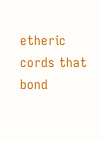etheric cords that bond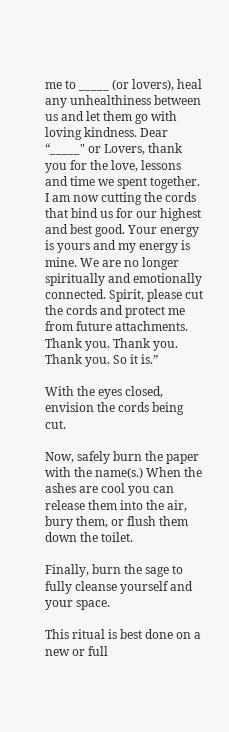me to _____ (or lovers), heal any unhealthiness between us and let them go with loving kindness. Dear “_____" or Lovers, thank you for the love, lessons and time we spent together. I am now cutting the cords that bind us for our highest and best good. Your energy is yours and my energy is mine. We are no longer spiritually and emotionally connected. Spirit, please cut the cords and protect me from future attachments. Thank you. Thank you. Thank you. So it is.”

With the eyes closed, envision the cords being cut.

Now, safely burn the paper with the name(s.) When the ashes are cool you can release them into the air, bury them, or flush them down the toilet.

Finally, burn the sage to fully cleanse yourself and your space.

This ritual is best done on a new or full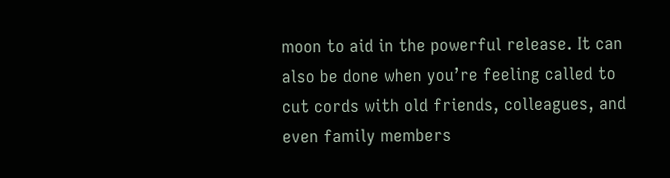moon to aid in the powerful release. It can also be done when you’re feeling called to cut cords with old friends, colleagues, and even family members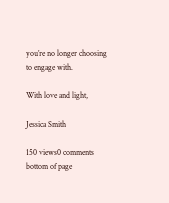you’re no longer choosing to engage with.

With love and light,

Jessica Smith

150 views0 comments
bottom of page